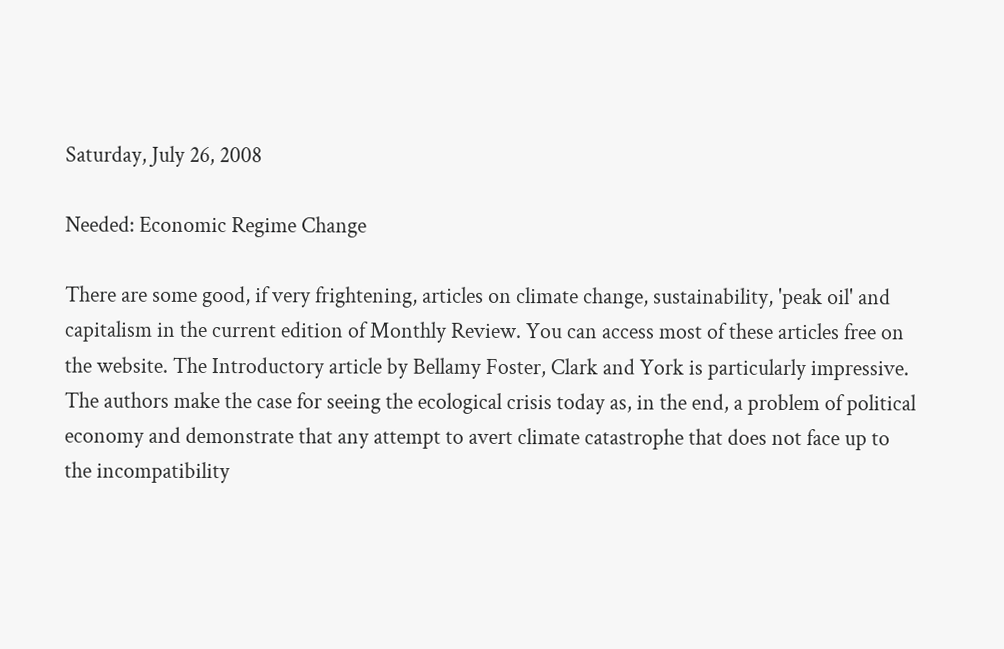Saturday, July 26, 2008

Needed: Economic Regime Change

There are some good, if very frightening, articles on climate change, sustainability, 'peak oil' and capitalism in the current edition of Monthly Review. You can access most of these articles free on the website. The Introductory article by Bellamy Foster, Clark and York is particularly impressive. The authors make the case for seeing the ecological crisis today as, in the end, a problem of political economy and demonstrate that any attempt to avert climate catastrophe that does not face up to the incompatibility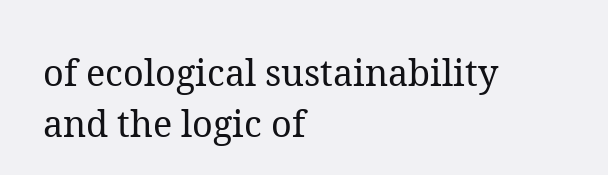of ecological sustainability and the logic of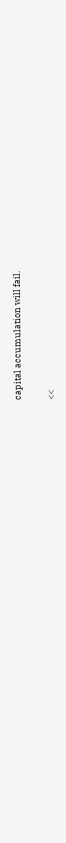capital accumulation will fail.


<<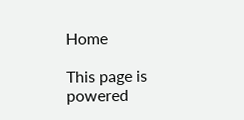Home

This page is powered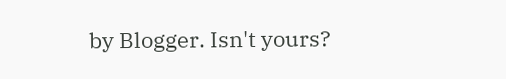by Blogger. Isn't yours?